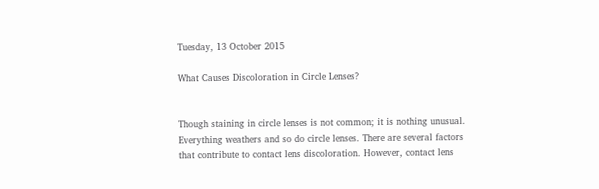Tuesday, 13 October 2015

What Causes Discoloration in Circle Lenses?


Though staining in circle lenses is not common; it is nothing unusual. Everything weathers and so do circle lenses. There are several factors that contribute to contact lens discoloration. However, contact lens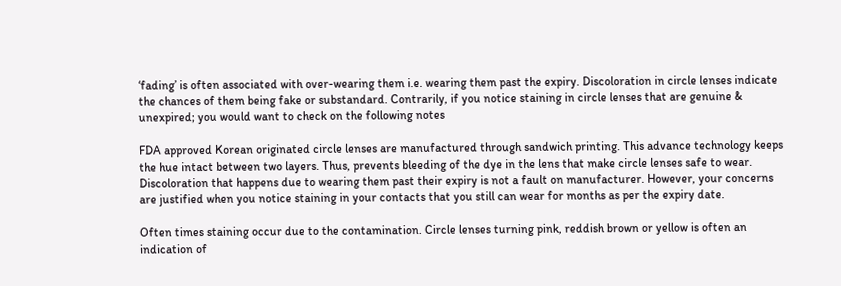‘fading’ is often associated with over-wearing them i.e. wearing them past the expiry. Discoloration in circle lenses indicate the chances of them being fake or substandard. Contrarily, if you notice staining in circle lenses that are genuine & unexpired; you would want to check on the following notes

FDA approved Korean originated circle lenses are manufactured through sandwich printing. This advance technology keeps the hue intact between two layers. Thus, prevents bleeding of the dye in the lens that make circle lenses safe to wear. Discoloration that happens due to wearing them past their expiry is not a fault on manufacturer. However, your concerns are justified when you notice staining in your contacts that you still can wear for months as per the expiry date.

Often times staining occur due to the contamination. Circle lenses turning pink, reddish brown or yellow is often an indication of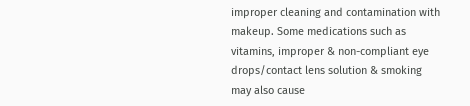improper cleaning and contamination with makeup. Some medications such as vitamins, improper & non-compliant eye drops/contact lens solution & smoking may also cause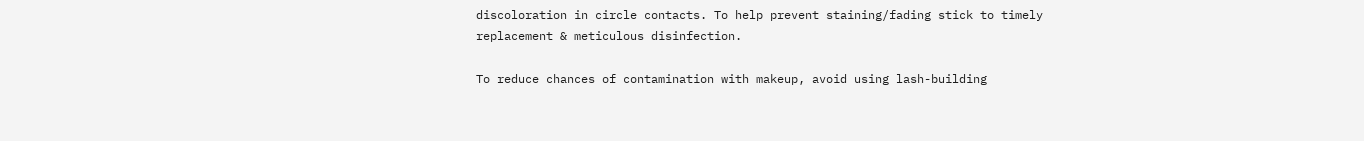discoloration in circle contacts. To help prevent staining/fading stick to timely replacement & meticulous disinfection.

To reduce chances of contamination with makeup, avoid using lash-building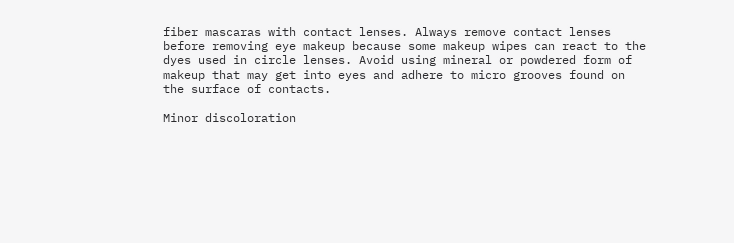fiber mascaras with contact lenses. Always remove contact lenses before removing eye makeup because some makeup wipes can react to the dyes used in circle lenses. Avoid using mineral or powdered form of makeup that may get into eyes and adhere to micro grooves found on the surface of contacts.

Minor discoloration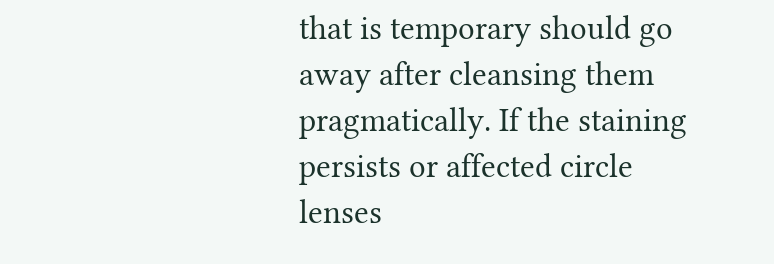that is temporary should go away after cleansing them pragmatically. If the staining persists or affected circle lenses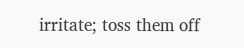irritate; toss them off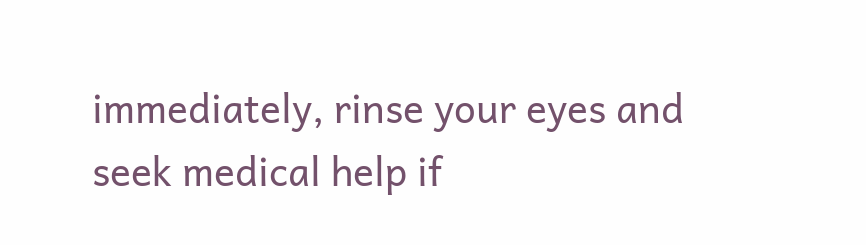immediately, rinse your eyes and seek medical help if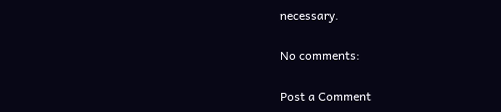necessary.

No comments:

Post a Comment